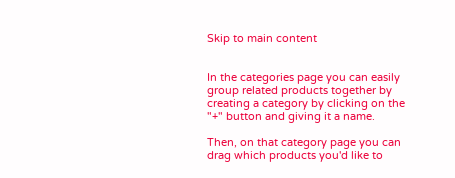Skip to main content


In the categories page you can easily group related products together by creating a category by clicking on the "+" button and giving it a name.

Then, on that category page you can drag which products you'd like to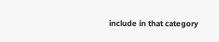include in that category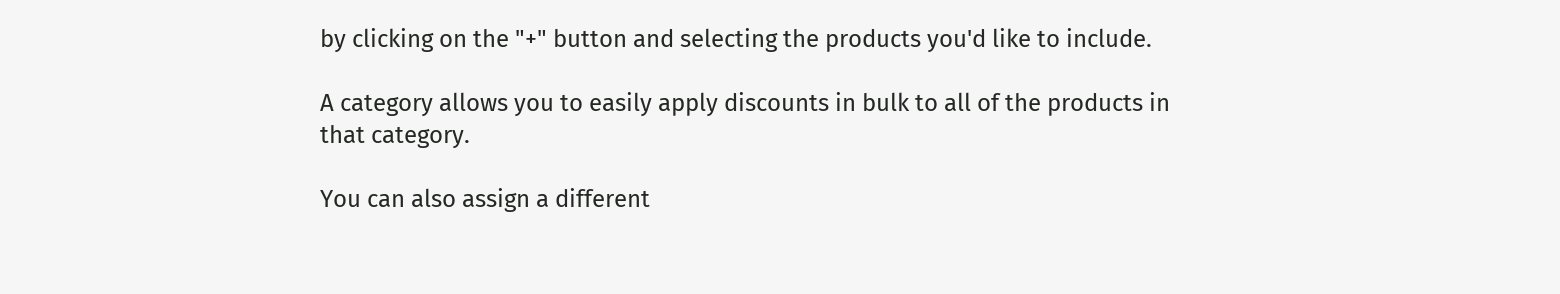by clicking on the "+" button and selecting the products you'd like to include.

A category allows you to easily apply discounts in bulk to all of the products in that category.

You can also assign a different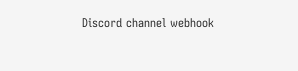Discord channel webhook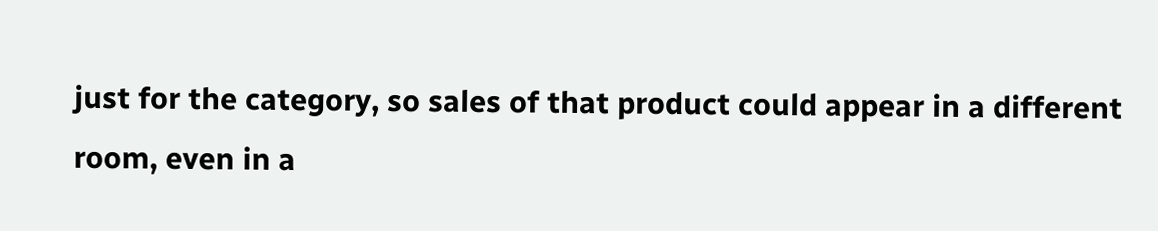just for the category, so sales of that product could appear in a different room, even in a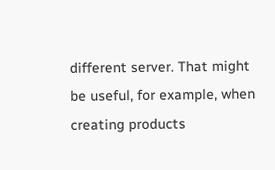different server. That might be useful, for example, when creating products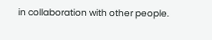in collaboration with other people.